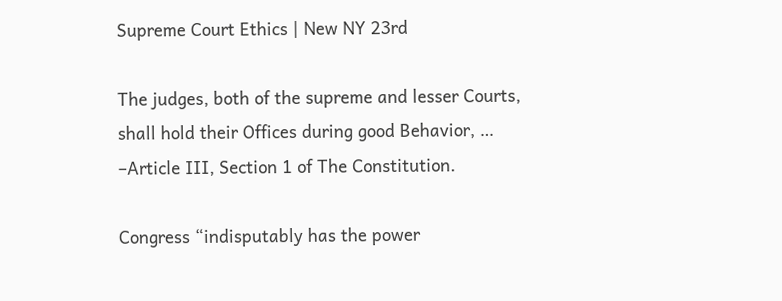Supreme Court Ethics | New NY 23rd

The judges, both of the supreme and lesser Courts, shall hold their Offices during good Behavior, … –Article III, Section 1 of The Constitution.

Congress “indisputably has the power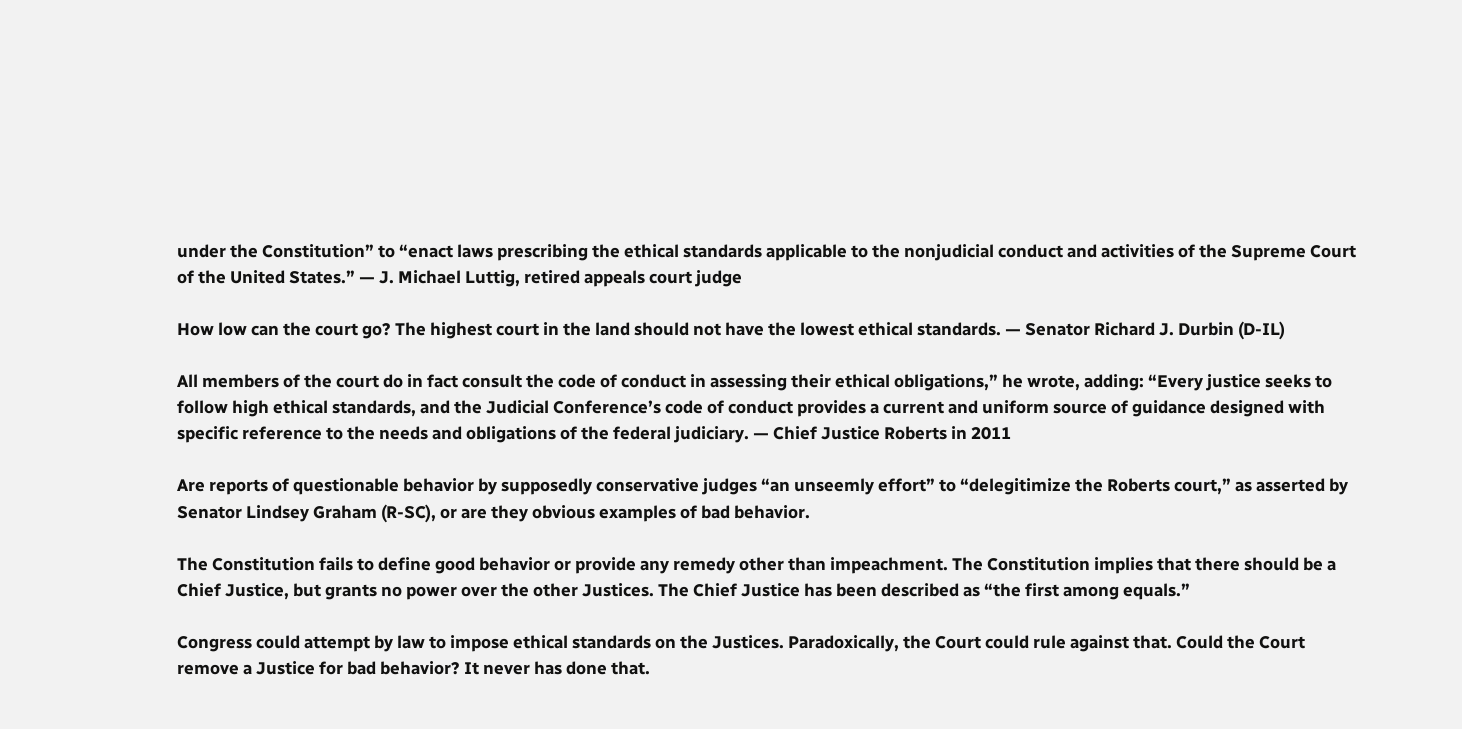under the Constitution” to “enact laws prescribing the ethical standards applicable to the nonjudicial conduct and activities of the Supreme Court of the United States.” — J. Michael Luttig, retired appeals court judge

How low can the court go? The highest court in the land should not have the lowest ethical standards. — Senator Richard J. Durbin (D-IL)

All members of the court do in fact consult the code of conduct in assessing their ethical obligations,” he wrote, adding: “Every justice seeks to follow high ethical standards, and the Judicial Conference’s code of conduct provides a current and uniform source of guidance designed with specific reference to the needs and obligations of the federal judiciary. — Chief Justice Roberts in 2011

Are reports of questionable behavior by supposedly conservative judges “an unseemly effort” to “delegitimize the Roberts court,” as asserted by Senator Lindsey Graham (R-SC), or are they obvious examples of bad behavior.

The Constitution fails to define good behavior or provide any remedy other than impeachment. The Constitution implies that there should be a Chief Justice, but grants no power over the other Justices. The Chief Justice has been described as “the first among equals.”

Congress could attempt by law to impose ethical standards on the Justices. Paradoxically, the Court could rule against that. Could the Court remove a Justice for bad behavior? It never has done that.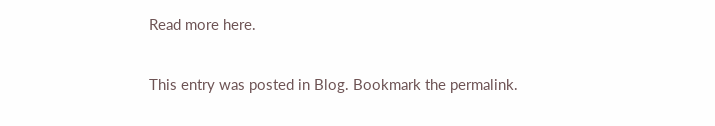Read more here.

This entry was posted in Blog. Bookmark the permalink.